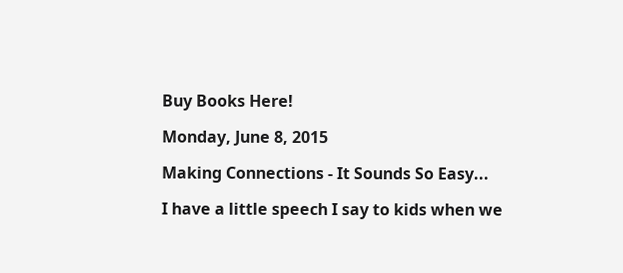Buy Books Here!

Monday, June 8, 2015

Making Connections - It Sounds So Easy...

I have a little speech I say to kids when we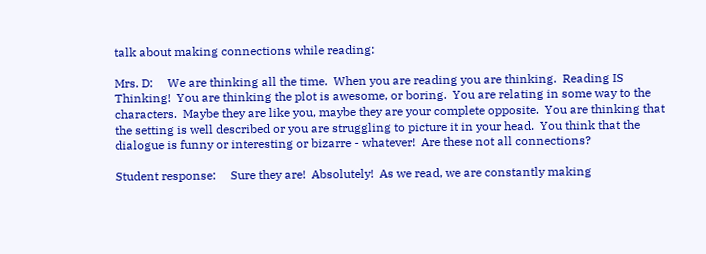talk about making connections while reading:

Mrs. D:     We are thinking all the time.  When you are reading you are thinking.  Reading IS Thinking!  You are thinking the plot is awesome, or boring.  You are relating in some way to the characters.  Maybe they are like you, maybe they are your complete opposite.  You are thinking that the setting is well described or you are struggling to picture it in your head.  You think that the dialogue is funny or interesting or bizarre - whatever!  Are these not all connections?

Student response:     Sure they are!  Absolutely!  As we read, we are constantly making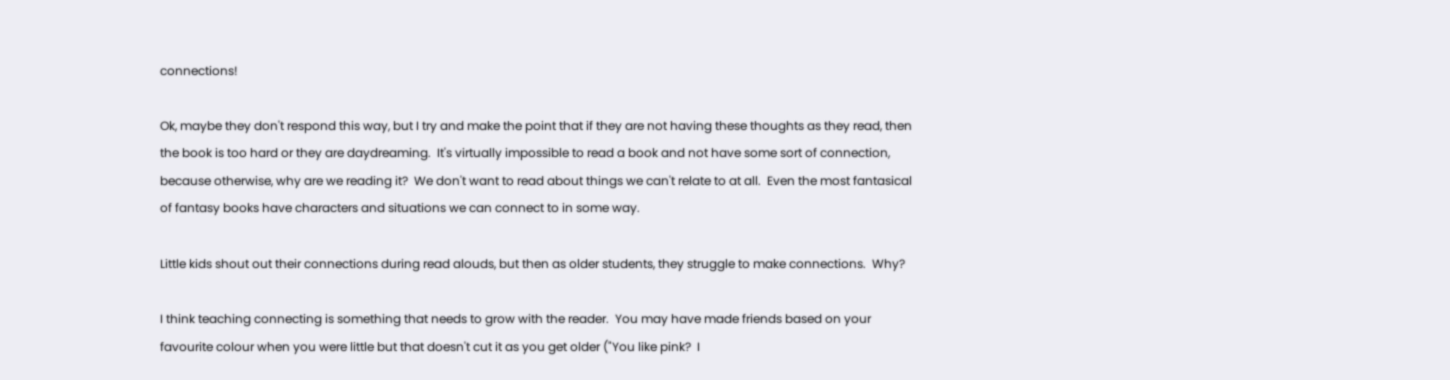connections!

Ok, maybe they don't respond this way, but I try and make the point that if they are not having these thoughts as they read, then the book is too hard or they are daydreaming.  It's virtually impossible to read a book and not have some sort of connection, because otherwise, why are we reading it?  We don't want to read about things we can't relate to at all.  Even the most fantasical of fantasy books have characters and situations we can connect to in some way.

Little kids shout out their connections during read alouds, but then as older students, they struggle to make connections.  Why?

I think teaching connecting is something that needs to grow with the reader.  You may have made friends based on your favourite colour when you were little but that doesn't cut it as you get older ("You like pink?  I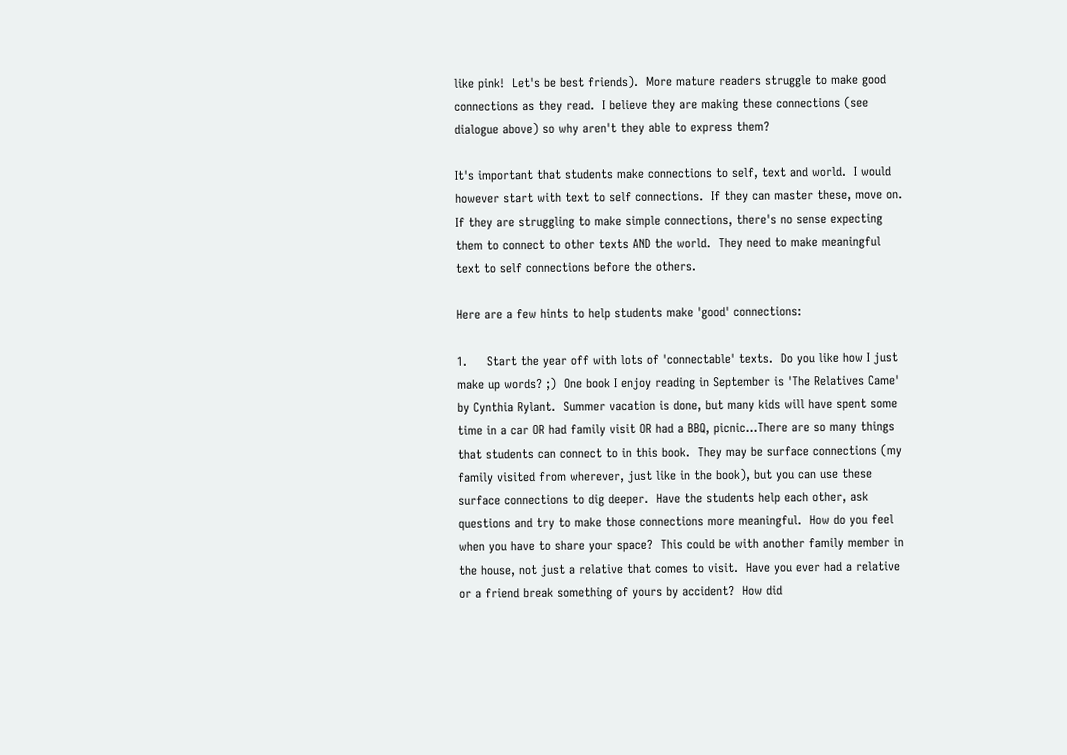like pink!  Let's be best friends).  More mature readers struggle to make good connections as they read.  I believe they are making these connections (see dialogue above) so why aren't they able to express them?

It's important that students make connections to self, text and world.  I would however start with text to self connections.  If they can master these, move on.  If they are struggling to make simple connections, there's no sense expecting them to connect to other texts AND the world.  They need to make meaningful text to self connections before the others.

Here are a few hints to help students make 'good' connections:

1.     Start the year off with lots of 'connectable' texts.  Do you like how I just make up words? ;)  One book I enjoy reading in September is 'The Relatives Came' by Cynthia Rylant.  Summer vacation is done, but many kids will have spent some time in a car OR had family visit OR had a BBQ, picnic...There are so many things that students can connect to in this book.  They may be surface connections (my family visited from wherever, just like in the book), but you can use these surface connections to dig deeper.  Have the students help each other, ask questions and try to make those connections more meaningful.  How do you feel when you have to share your space?  This could be with another family member in the house, not just a relative that comes to visit.  Have you ever had a relative or a friend break something of yours by accident?  How did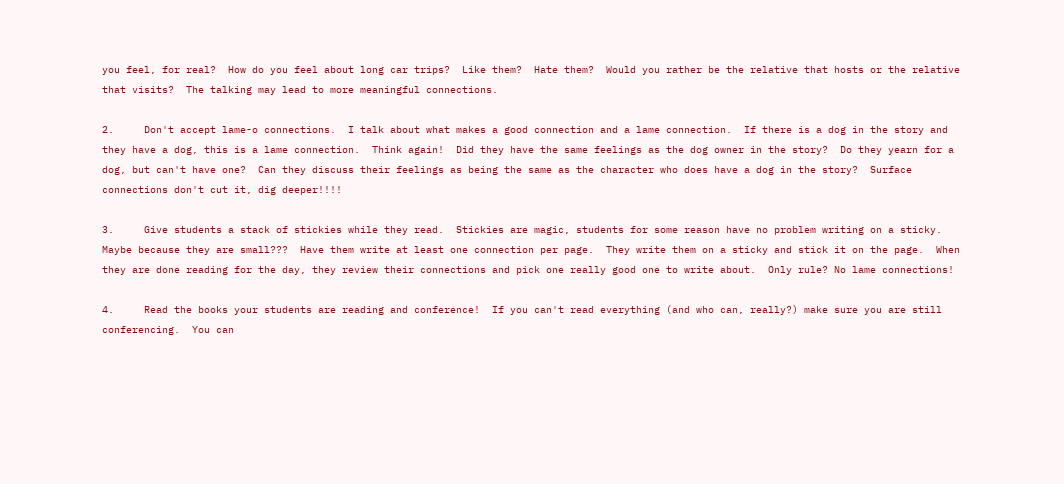you feel, for real?  How do you feel about long car trips?  Like them?  Hate them?  Would you rather be the relative that hosts or the relative that visits?  The talking may lead to more meaningful connections.

2.     Don't accept lame-o connections.  I talk about what makes a good connection and a lame connection.  If there is a dog in the story and they have a dog, this is a lame connection.  Think again!  Did they have the same feelings as the dog owner in the story?  Do they yearn for a dog, but can't have one?  Can they discuss their feelings as being the same as the character who does have a dog in the story?  Surface connections don't cut it, dig deeper!!!!

3.     Give students a stack of stickies while they read.  Stickies are magic, students for some reason have no problem writing on a sticky.  Maybe because they are small???  Have them write at least one connection per page.  They write them on a sticky and stick it on the page.  When they are done reading for the day, they review their connections and pick one really good one to write about.  Only rule? No lame connections!

4.     Read the books your students are reading and conference!  If you can't read everything (and who can, really?) make sure you are still conferencing.  You can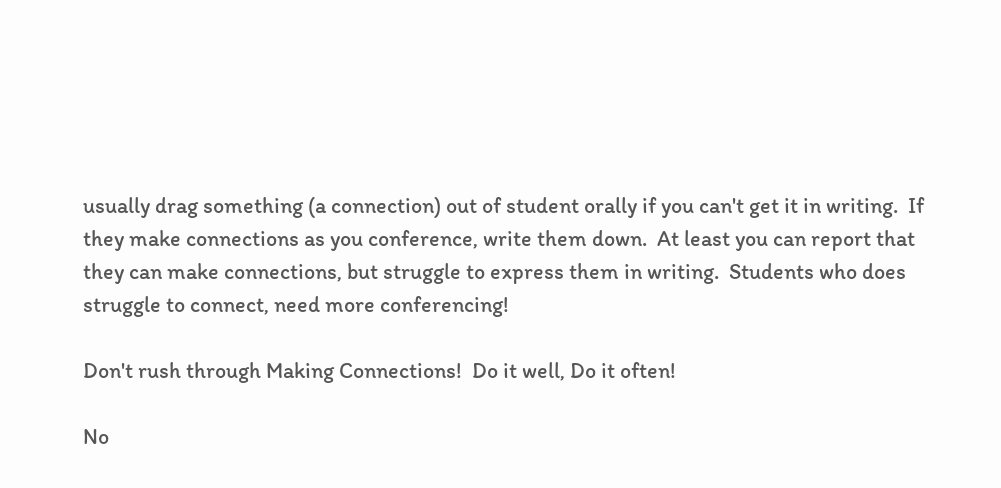usually drag something (a connection) out of student orally if you can't get it in writing.  If they make connections as you conference, write them down.  At least you can report that they can make connections, but struggle to express them in writing.  Students who does struggle to connect, need more conferencing!

Don't rush through Making Connections!  Do it well, Do it often!

No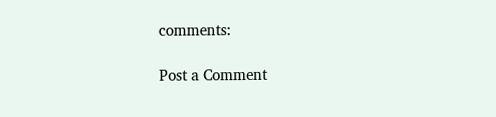comments:

Post a Comment